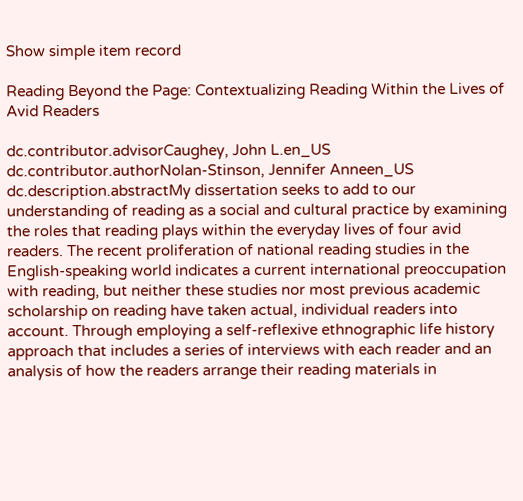Show simple item record

Reading Beyond the Page: Contextualizing Reading Within the Lives of Avid Readers

dc.contributor.advisorCaughey, John L.en_US
dc.contributor.authorNolan-Stinson, Jennifer Anneen_US
dc.description.abstractMy dissertation seeks to add to our understanding of reading as a social and cultural practice by examining the roles that reading plays within the everyday lives of four avid readers. The recent proliferation of national reading studies in the English-speaking world indicates a current international preoccupation with reading, but neither these studies nor most previous academic scholarship on reading have taken actual, individual readers into account. Through employing a self-reflexive ethnographic life history approach that includes a series of interviews with each reader and an analysis of how the readers arrange their reading materials in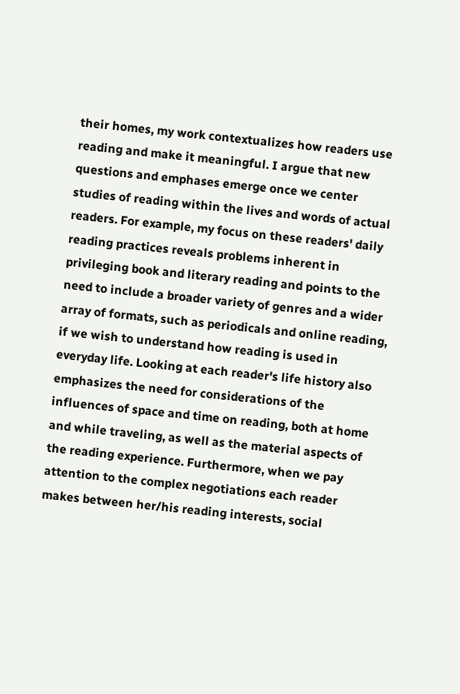their homes, my work contextualizes how readers use reading and make it meaningful. I argue that new questions and emphases emerge once we center studies of reading within the lives and words of actual readers. For example, my focus on these readers' daily reading practices reveals problems inherent in privileging book and literary reading and points to the need to include a broader variety of genres and a wider array of formats, such as periodicals and online reading, if we wish to understand how reading is used in everyday life. Looking at each reader's life history also emphasizes the need for considerations of the influences of space and time on reading, both at home and while traveling, as well as the material aspects of the reading experience. Furthermore, when we pay attention to the complex negotiations each reader makes between her/his reading interests, social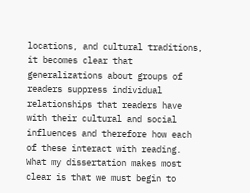locations, and cultural traditions, it becomes clear that generalizations about groups of readers suppress individual relationships that readers have with their cultural and social influences and therefore how each of these interact with reading. What my dissertation makes most clear is that we must begin to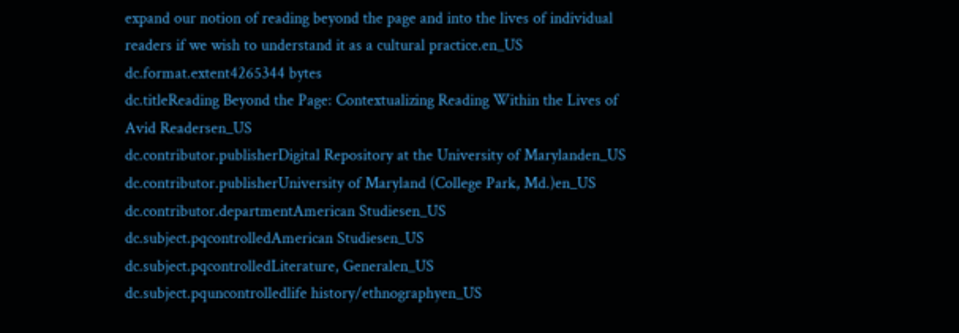expand our notion of reading beyond the page and into the lives of individual readers if we wish to understand it as a cultural practice.en_US
dc.format.extent4265344 bytes
dc.titleReading Beyond the Page: Contextualizing Reading Within the Lives of Avid Readersen_US
dc.contributor.publisherDigital Repository at the University of Marylanden_US
dc.contributor.publisherUniversity of Maryland (College Park, Md.)en_US
dc.contributor.departmentAmerican Studiesen_US
dc.subject.pqcontrolledAmerican Studiesen_US
dc.subject.pqcontrolledLiterature, Generalen_US
dc.subject.pquncontrolledlife history/ethnographyen_US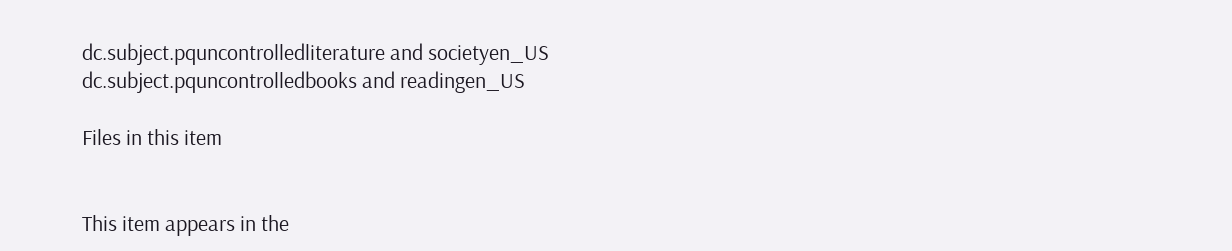dc.subject.pquncontrolledliterature and societyen_US
dc.subject.pquncontrolledbooks and readingen_US

Files in this item


This item appears in the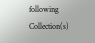following Collection(s)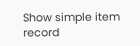Show simple item record